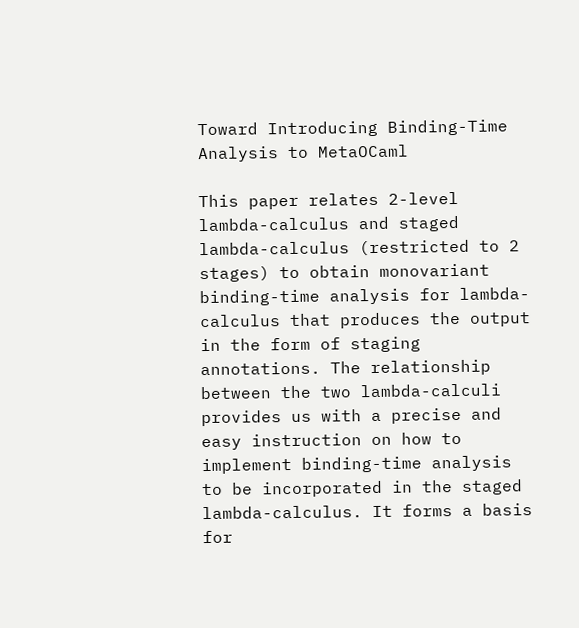Toward Introducing Binding-Time Analysis to MetaOCaml

This paper relates 2-level lambda-calculus and staged lambda-calculus (restricted to 2 stages) to obtain monovariant binding-time analysis for lambda-calculus that produces the output in the form of staging annotations. The relationship between the two lambda-calculi provides us with a precise and easy instruction on how to implement binding-time analysis to be incorporated in the staged lambda-calculus. It forms a basis for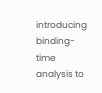introducing binding-time analysis to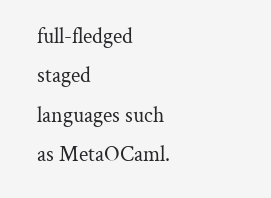full-fledged staged languages such as MetaOCaml.